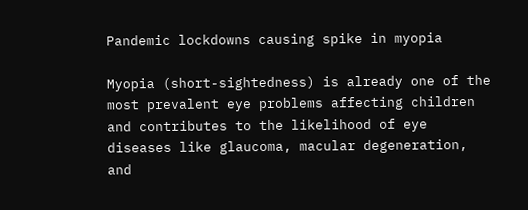Pandemic lockdowns causing spike in myopia

Myopia (short-sightedness) is already one of the most prevalent eye problems affecting children and contributes to the likelihood of eye diseases like glaucoma, macular degeneration, and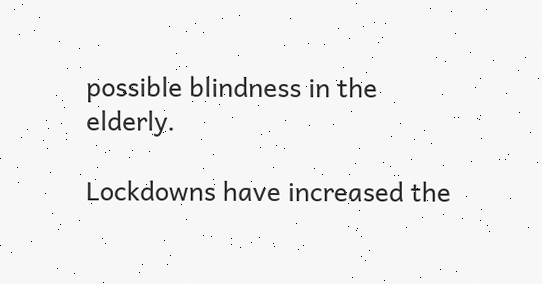possible blindness in the elderly.

Lockdowns have increased the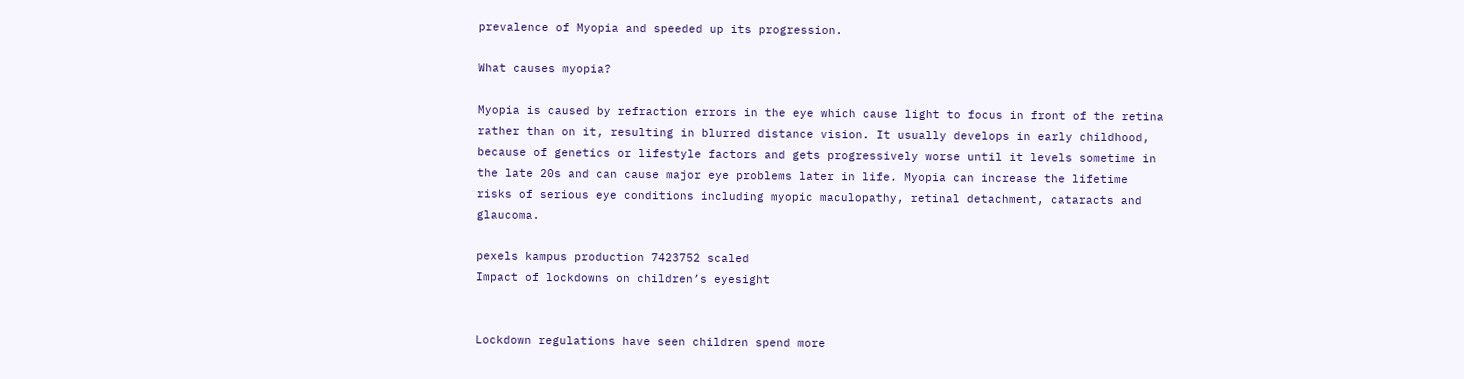prevalence of Myopia and speeded up its progression.

What causes myopia?

Myopia is caused by refraction errors in the eye which cause light to focus in front of the retina rather than on it, resulting in blurred distance vision. It usually develops in early childhood, because of genetics or lifestyle factors and gets progressively worse until it levels sometime in the late 20s and can cause major eye problems later in life. Myopia can increase the lifetime risks of serious eye conditions including myopic maculopathy, retinal detachment, cataracts and glaucoma.

pexels kampus production 7423752 scaled
Impact of lockdowns on children’s eyesight


Lockdown regulations have seen children spend more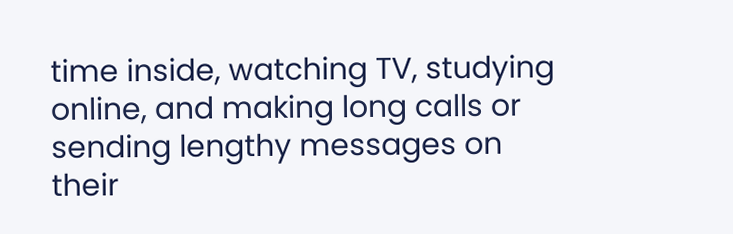time inside, watching TV, studying online, and making long calls or sending lengthy messages on their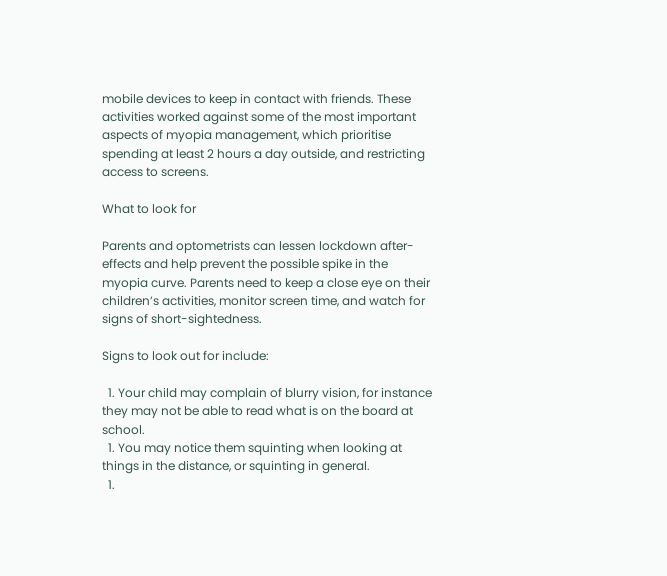mobile devices to keep in contact with friends. These activities worked against some of the most important aspects of myopia management, which prioritise spending at least 2 hours a day outside, and restricting access to screens.

What to look for

Parents and optometrists can lessen lockdown after-effects and help prevent the possible spike in the myopia curve. Parents need to keep a close eye on their children’s activities, monitor screen time, and watch for signs of short-sightedness.

Signs to look out for include:

  1. Your child may complain of blurry vision, for instance they may not be able to read what is on the board at school.
  1. You may notice them squinting when looking at things in the distance, or squinting in general.
  1.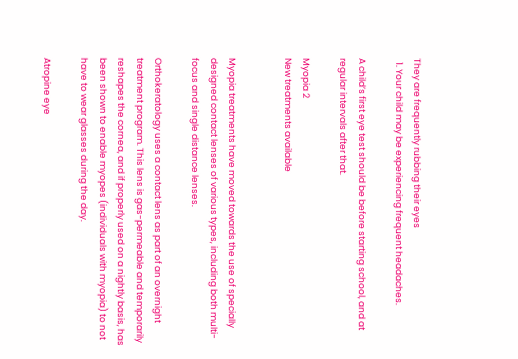They are frequently rubbing their eyes
  1. Your child may be experiencing frequent headaches.

A child’s first eye test should be before starting school, and at regular intervals after that.

Myopia 2
New treatments available


Myopia treatments have moved towards the use of specially designed contact lenses of various types, including both multi-focus and single distance lenses.

Orthokeratology uses a contact lens as part of an overnight treatment program. This lens is gas-permeable and temporarily reshapes the cornea, and if properly used on a nightly basis, has been shown to enable myopes (individuals with myopia) to not have to wear glasses during the day.

Atropine eye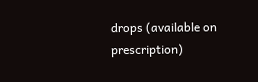drops (available on prescription)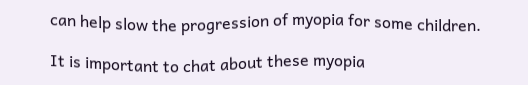can help slow the progression of myopia for some children.

It is important to chat about these myopia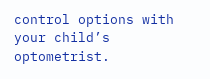control options with your child’s optometrist.